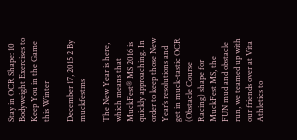Stay in OCR Shape: 10 Bodyweight Exercises to Keep You in the Game this Winter

December 17, 2015 2 By muckfestms

The New Year is here, which means that MuckFest® MS 2016 is quickly approaching. In order to keep those New Year’s resolutions and get in muck-tastic OCR (Obstacle Course Racing) shape for MuckFest MS, the FUN mud and obstacle run, we teamed up with our friends over at Vita Athletics to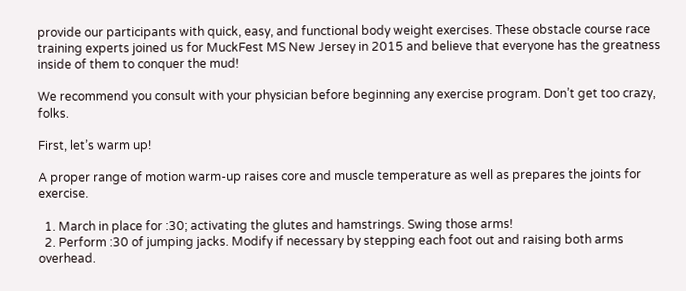provide our participants with quick, easy, and functional body weight exercises. These obstacle course race training experts joined us for MuckFest MS New Jersey in 2015 and believe that everyone has the greatness inside of them to conquer the mud!

We recommend you consult with your physician before beginning any exercise program. Don’t get too crazy, folks.

First, let’s warm up!

A proper range of motion warm-up raises core and muscle temperature as well as prepares the joints for exercise.

  1. March in place for :30; activating the glutes and hamstrings. Swing those arms!
  2. Perform :30 of jumping jacks. Modify if necessary by stepping each foot out and raising both arms overhead.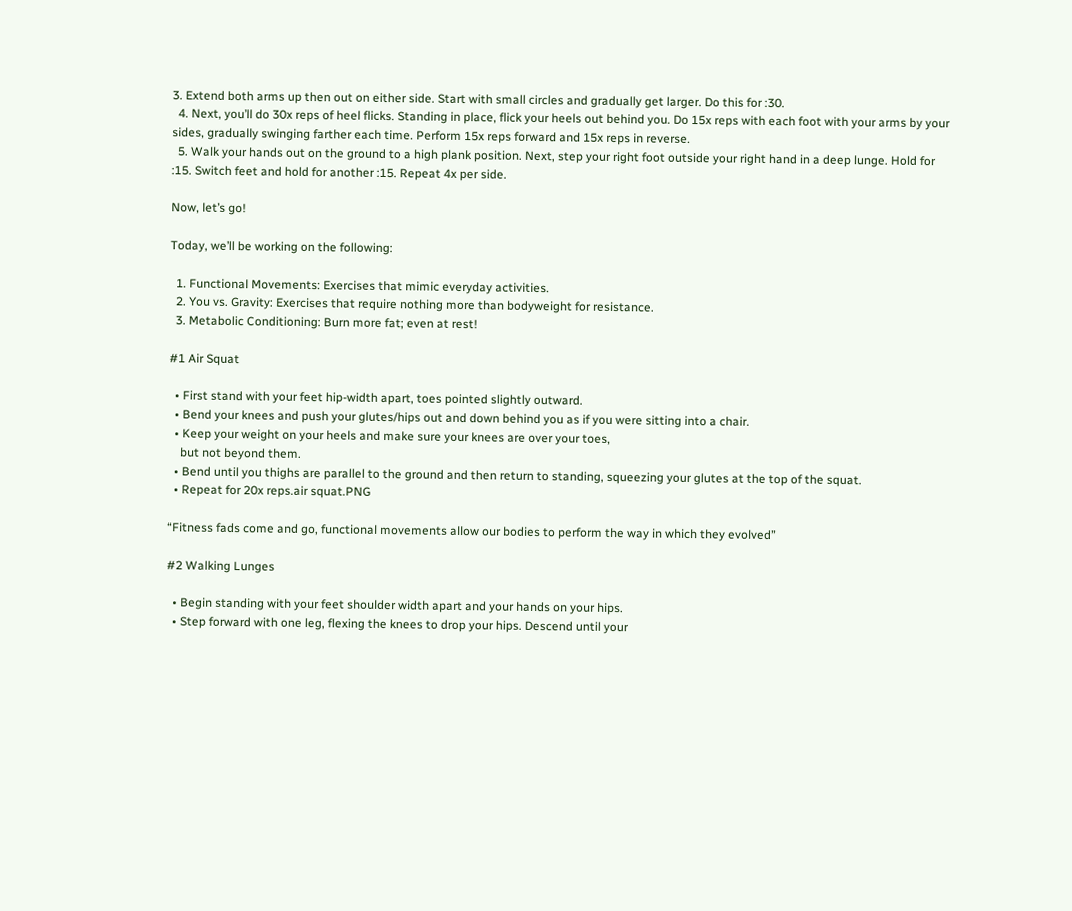3. Extend both arms up then out on either side. Start with small circles and gradually get larger. Do this for :30.
  4. Next, you’ll do 30x reps of heel flicks. Standing in place, flick your heels out behind you. Do 15x reps with each foot with your arms by your sides, gradually swinging farther each time. Perform 15x reps forward and 15x reps in reverse.
  5. Walk your hands out on the ground to a high plank position. Next, step your right foot outside your right hand in a deep lunge. Hold for :15. Switch feet and hold for another :15. Repeat 4x per side.

Now, let’s go!

Today, we’ll be working on the following:

  1. Functional Movements: Exercises that mimic everyday activities.
  2. You vs. Gravity: Exercises that require nothing more than bodyweight for resistance.
  3. Metabolic Conditioning: Burn more fat; even at rest!

#1 Air Squat

  • First stand with your feet hip-width apart, toes pointed slightly outward.
  • Bend your knees and push your glutes/hips out and down behind you as if you were sitting into a chair.
  • Keep your weight on your heels and make sure your knees are over your toes,
    but not beyond them.
  • Bend until you thighs are parallel to the ground and then return to standing, squeezing your glutes at the top of the squat.
  • Repeat for 20x reps.air squat.PNG

“Fitness fads come and go, functional movements allow our bodies to perform the way in which they evolved”

#2 Walking Lunges

  • Begin standing with your feet shoulder width apart and your hands on your hips.
  • Step forward with one leg, flexing the knees to drop your hips. Descend until your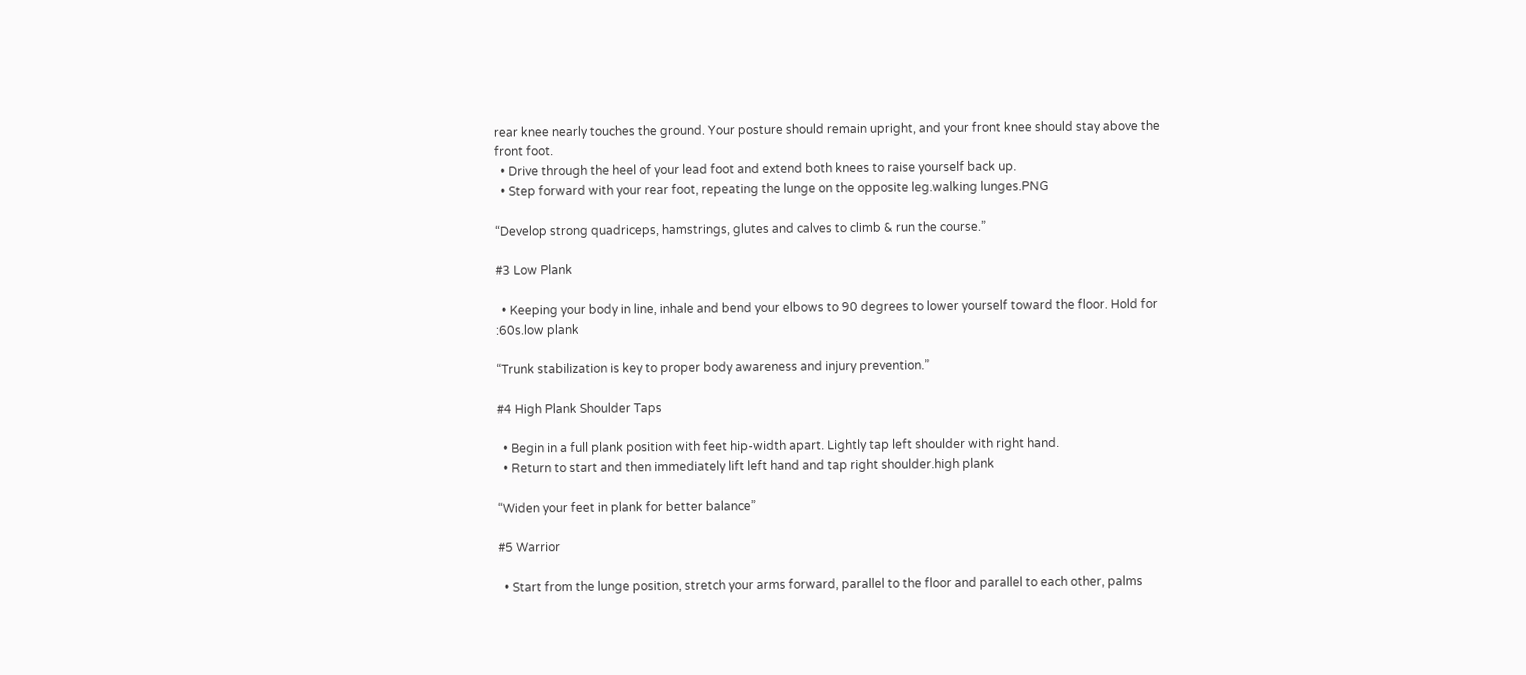rear knee nearly touches the ground. Your posture should remain upright, and your front knee should stay above the front foot.
  • Drive through the heel of your lead foot and extend both knees to raise yourself back up.
  • Step forward with your rear foot, repeating the lunge on the opposite leg.walking lunges.PNG

“Develop strong quadriceps, hamstrings, glutes and calves to climb & run the course.”

#3 Low Plank

  • Keeping your body in line, inhale and bend your elbows to 90 degrees to lower yourself toward the floor. Hold for :60s.low plank

“Trunk stabilization is key to proper body awareness and injury prevention.”

#4 High Plank Shoulder Taps

  • Begin in a full plank position with feet hip-width apart. Lightly tap left shoulder with right hand.
  • Return to start and then immediately lift left hand and tap right shoulder.high plank

“Widen your feet in plank for better balance”

#5 Warrior

  • Start from the lunge position, stretch your arms forward, parallel to the floor and parallel to each other, palms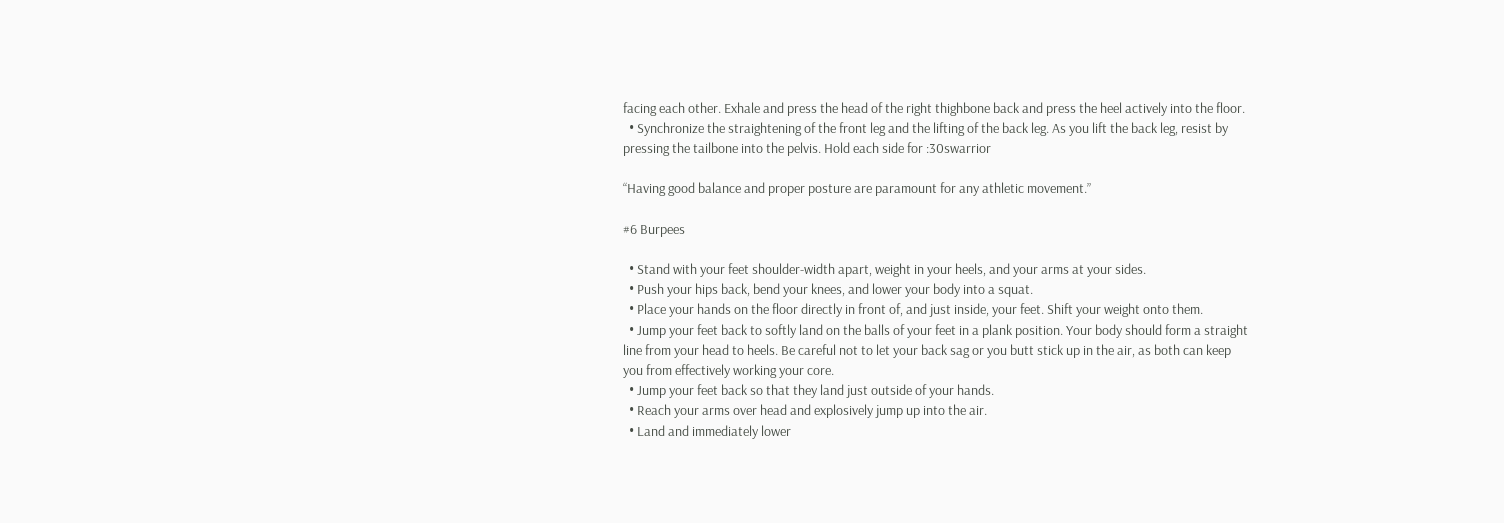facing each other. Exhale and press the head of the right thighbone back and press the heel actively into the floor.
  • Synchronize the straightening of the front leg and the lifting of the back leg. As you lift the back leg, resist by pressing the tailbone into the pelvis. Hold each side for :30swarrior

“Having good balance and proper posture are paramount for any athletic movement.”

#6 Burpees

  • Stand with your feet shoulder-width apart, weight in your heels, and your arms at your sides.
  • Push your hips back, bend your knees, and lower your body into a squat.
  • Place your hands on the floor directly in front of, and just inside, your feet. Shift your weight onto them.
  • Jump your feet back to softly land on the balls of your feet in a plank position. Your body should form a straight line from your head to heels. Be careful not to let your back sag or you butt stick up in the air, as both can keep you from effectively working your core.
  • Jump your feet back so that they land just outside of your hands.
  • Reach your arms over head and explosively jump up into the air.
  • Land and immediately lower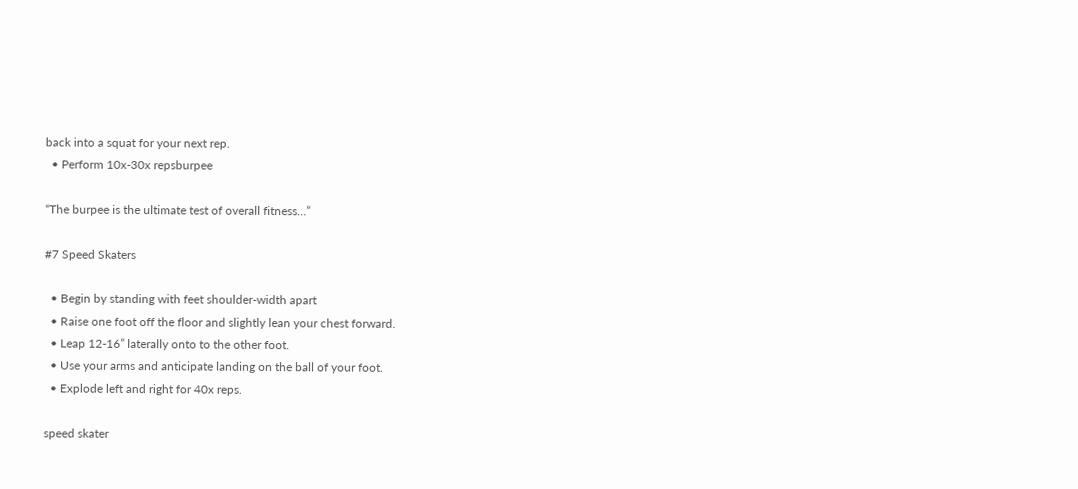back into a squat for your next rep.
  • Perform 10x-30x repsburpee

“The burpee is the ultimate test of overall fitness…”

#7 Speed Skaters

  • Begin by standing with feet shoulder-width apart
  • Raise one foot off the floor and slightly lean your chest forward.
  • Leap 12-16” laterally onto to the other foot.
  • Use your arms and anticipate landing on the ball of your foot.
  • Explode left and right for 40x reps.

speed skater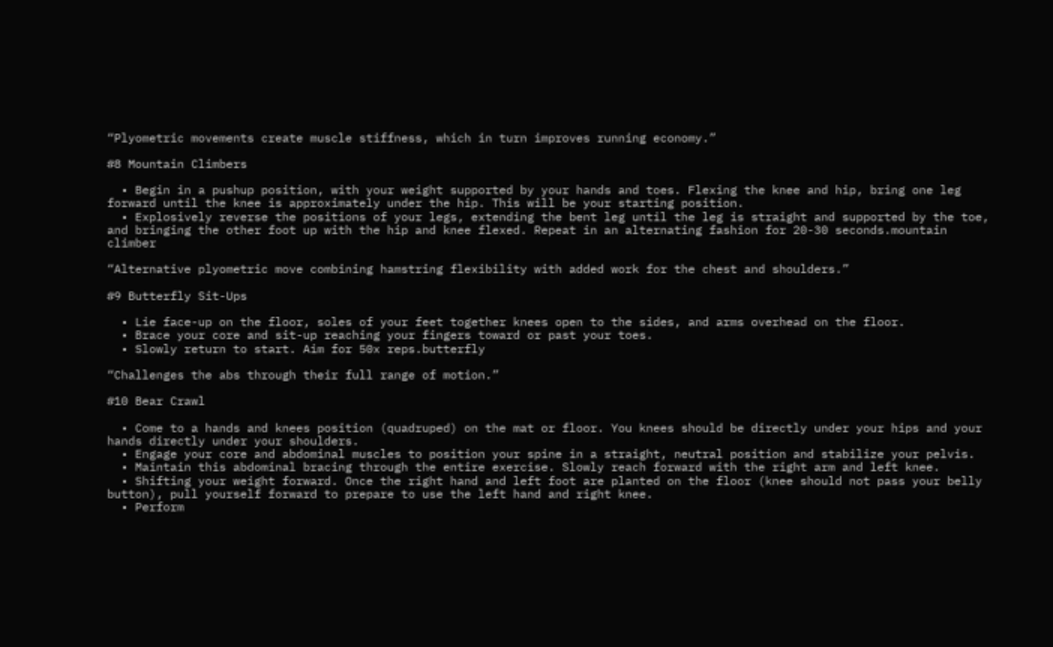“Plyometric movements create muscle stiffness, which in turn improves running economy.”

#8 Mountain Climbers

  • Begin in a pushup position, with your weight supported by your hands and toes. Flexing the knee and hip, bring one leg forward until the knee is approximately under the hip. This will be your starting position.
  • Explosively reverse the positions of your legs, extending the bent leg until the leg is straight and supported by the toe, and bringing the other foot up with the hip and knee flexed. Repeat in an alternating fashion for 20-30 seconds.mountain climber

“Alternative plyometric move combining hamstring flexibility with added work for the chest and shoulders.”

#9 Butterfly Sit-Ups

  • Lie face-up on the floor, soles of your feet together knees open to the sides, and arms overhead on the floor.
  • Brace your core and sit-up reaching your fingers toward or past your toes.
  • Slowly return to start. Aim for 50x reps.butterfly

“Challenges the abs through their full range of motion.”

#10 Bear Crawl

  • Come to a hands and knees position (quadruped) on the mat or floor. You knees should be directly under your hips and your hands directly under your shoulders.
  • Engage your core and abdominal muscles to position your spine in a straight, neutral position and stabilize your pelvis.
  • Maintain this abdominal bracing through the entire exercise. Slowly reach forward with the right arm and left knee.
  • Shifting your weight forward. Once the right hand and left foot are planted on the floor (knee should not pass your belly button), pull yourself forward to prepare to use the left hand and right knee.
  • Perform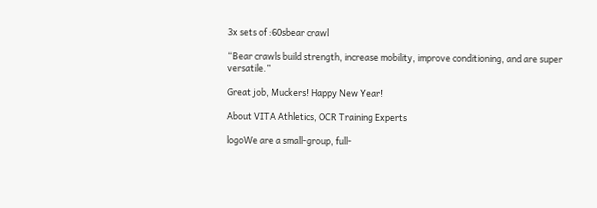3x sets of :60sbear crawl

“Bear crawls build strength, increase mobility, improve conditioning, and are super versatile.”

Great job, Muckers! Happy New Year!

About VITA Athletics, OCR Training Experts

logoWe are a small-group, full-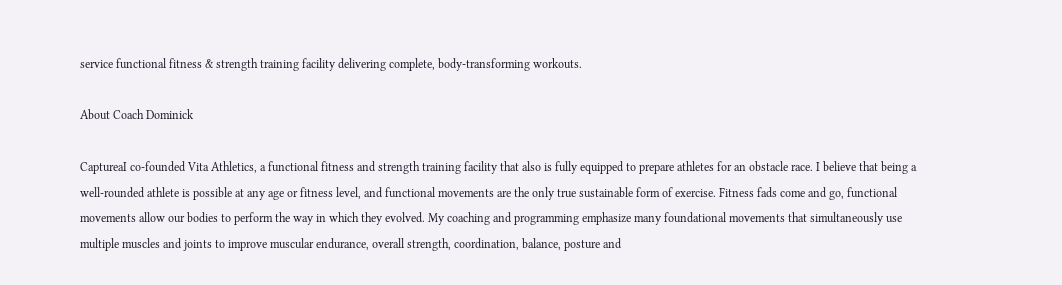service functional fitness & strength training facility delivering complete, body-transforming workouts.

About Coach Dominick

CaptureaI co-founded Vita Athletics, a functional fitness and strength training facility that also is fully equipped to prepare athletes for an obstacle race. I believe that being a well-rounded athlete is possible at any age or fitness level, and functional movements are the only true sustainable form of exercise. Fitness fads come and go, functional movements allow our bodies to perform the way in which they evolved. My coaching and programming emphasize many foundational movements that simultaneously use multiple muscles and joints to improve muscular endurance, overall strength, coordination, balance, posture and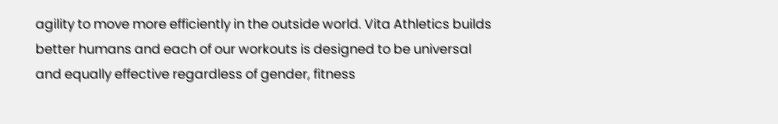agility to move more efficiently in the outside world. Vita Athletics builds better humans and each of our workouts is designed to be universal and equally effective regardless of gender, fitness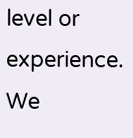level or experience. We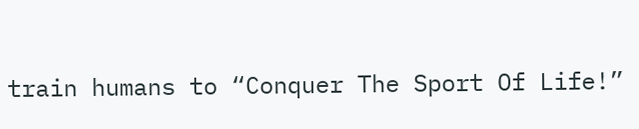train humans to “Conquer The Sport Of Life!”